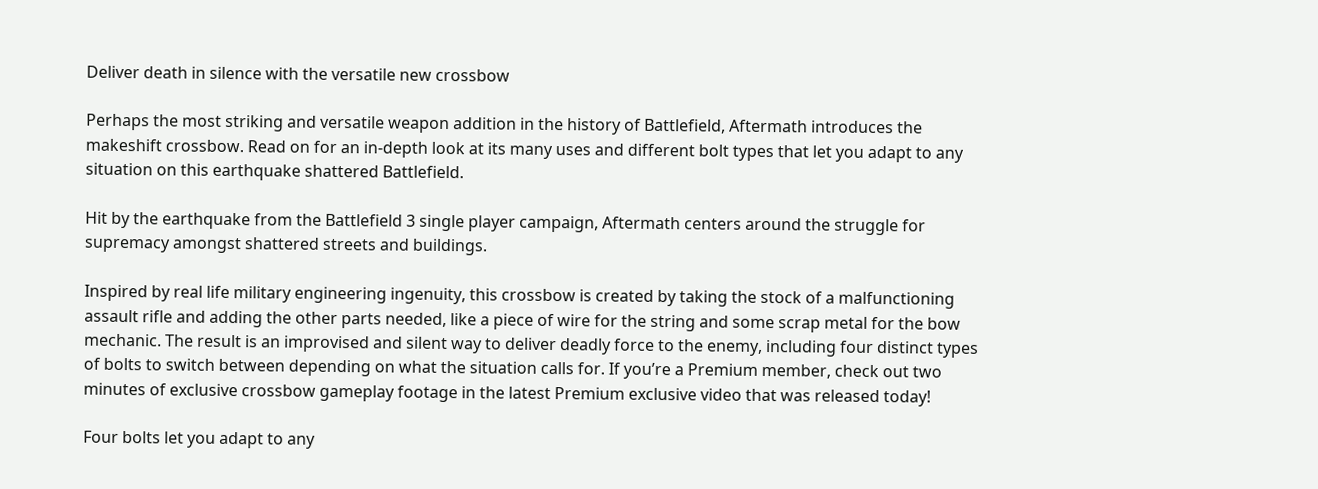Deliver death in silence with the versatile new crossbow

Perhaps the most striking and versatile weapon addition in the history of Battlefield, Aftermath introduces the makeshift crossbow. Read on for an in-depth look at its many uses and different bolt types that let you adapt to any situation on this earthquake shattered Battlefield.

Hit by the earthquake from the Battlefield 3 single player campaign, Aftermath centers around the struggle for supremacy amongst shattered streets and buildings.

Inspired by real life military engineering ingenuity, this crossbow is created by taking the stock of a malfunctioning assault rifle and adding the other parts needed, like a piece of wire for the string and some scrap metal for the bow mechanic. The result is an improvised and silent way to deliver deadly force to the enemy, including four distinct types of bolts to switch between depending on what the situation calls for. If you’re a Premium member, check out two minutes of exclusive crossbow gameplay footage in the latest Premium exclusive video that was released today!

Four bolts let you adapt to any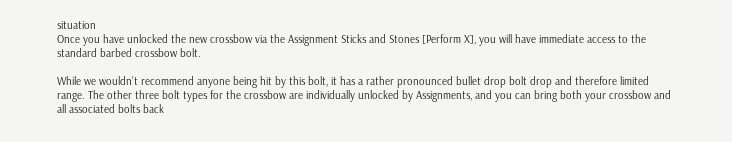situation
Once you have unlocked the new crossbow via the Assignment Sticks and Stones [Perform X], you will have immediate access to the standard barbed crossbow bolt.

While we wouldn’t recommend anyone being hit by this bolt, it has a rather pronounced bullet drop bolt drop and therefore limited range. The other three bolt types for the crossbow are individually unlocked by Assignments, and you can bring both your crossbow and all associated bolts back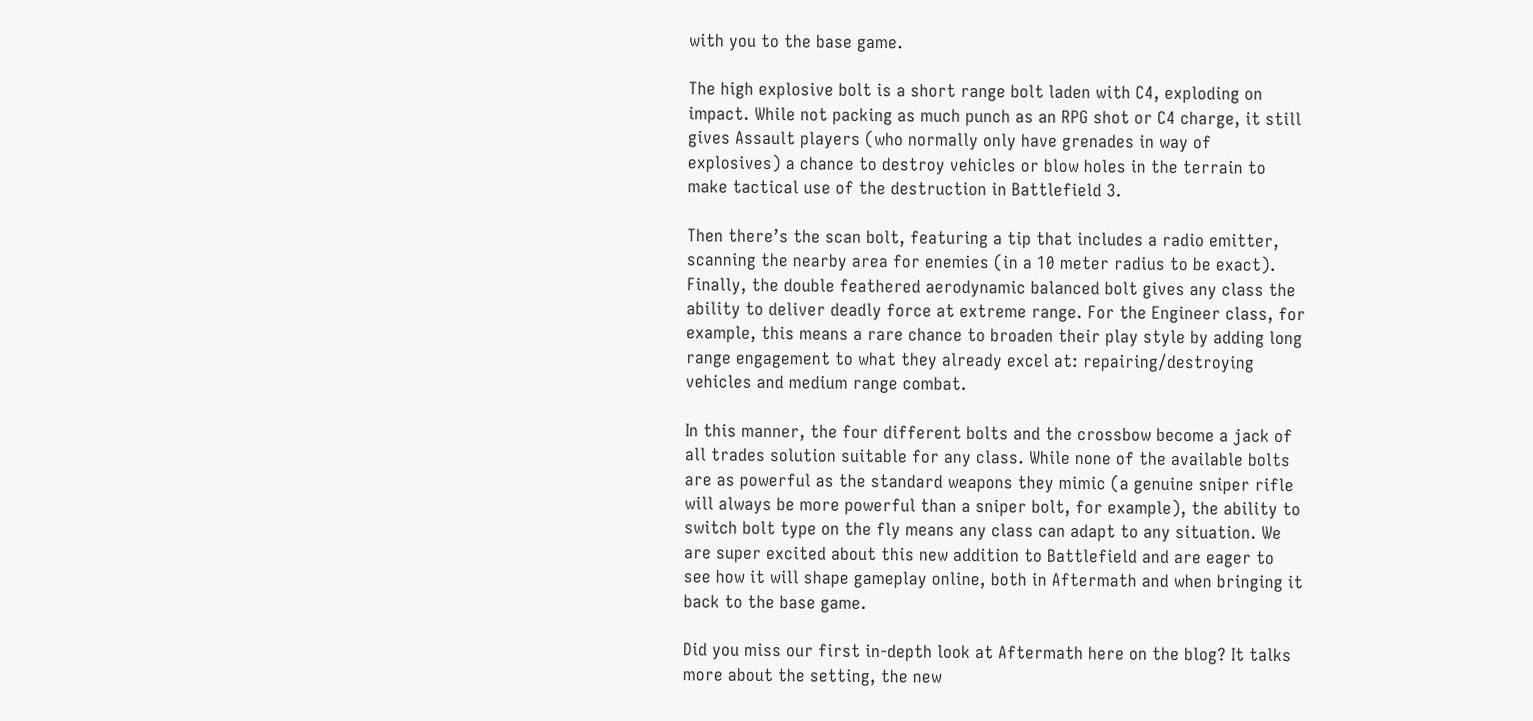with you to the base game.

The high explosive bolt is a short range bolt laden with C4, exploding on impact. While not packing as much punch as an RPG shot or C4 charge, it still gives Assault players (who normally only have grenades in way of explosives) a chance to destroy vehicles or blow holes in the terrain to make tactical use of the destruction in Battlefield 3.

Then there’s the scan bolt, featuring a tip that includes a radio emitter, scanning the nearby area for enemies (in a 10 meter radius to be exact). Finally, the double feathered aerodynamic balanced bolt gives any class the ability to deliver deadly force at extreme range. For the Engineer class, for example, this means a rare chance to broaden their play style by adding long range engagement to what they already excel at: repairing/destroying vehicles and medium range combat.

In this manner, the four different bolts and the crossbow become a jack of all trades solution suitable for any class. While none of the available bolts are as powerful as the standard weapons they mimic (a genuine sniper rifle will always be more powerful than a sniper bolt, for example), the ability to switch bolt type on the fly means any class can adapt to any situation. We are super excited about this new addition to Battlefield and are eager to see how it will shape gameplay online, both in Aftermath and when bringing it back to the base game.

Did you miss our first in-depth look at Aftermath here on the blog? It talks more about the setting, the new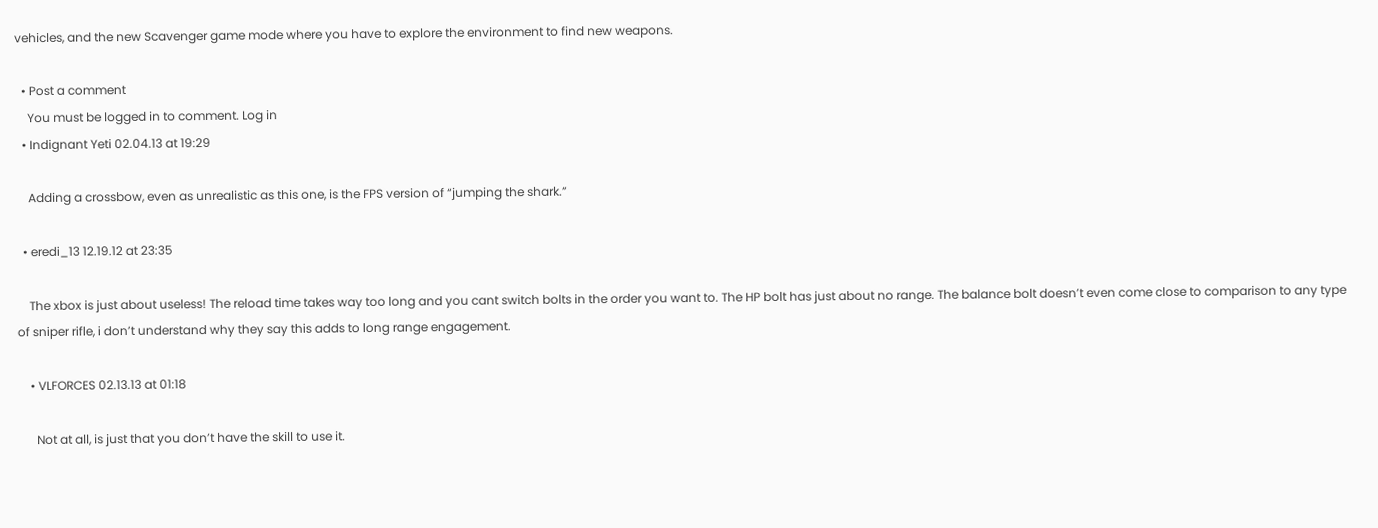vehicles, and the new Scavenger game mode where you have to explore the environment to find new weapons.

  • Post a comment
    You must be logged in to comment. Log in
  • Indignant Yeti 02.04.13 at 19:29

    Adding a crossbow, even as unrealistic as this one, is the FPS version of “jumping the shark.”

  • eredi_13 12.19.12 at 23:35

    The xbox is just about useless! The reload time takes way too long and you cant switch bolts in the order you want to. The HP bolt has just about no range. The balance bolt doesn’t even come close to comparison to any type of sniper rifle, i don’t understand why they say this adds to long range engagement.

    • VLFORCES 02.13.13 at 01:18

      Not at all, is just that you don’t have the skill to use it.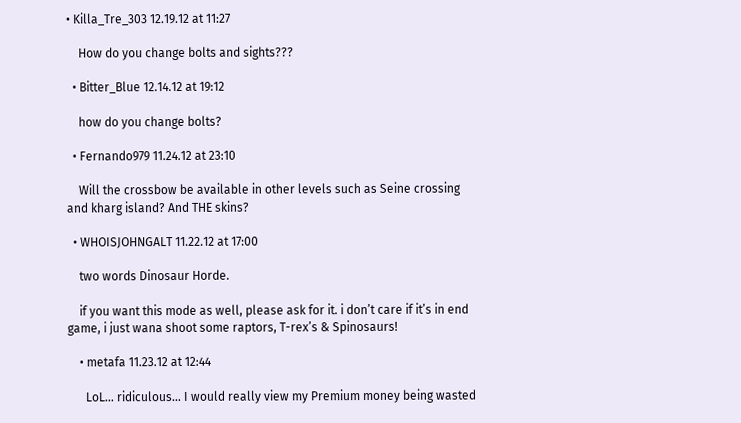• Killa_Tre_303 12.19.12 at 11:27

    How do you change bolts and sights???

  • Bitter_Blue 12.14.12 at 19:12

    how do you change bolts?

  • Fernando979 11.24.12 at 23:10

    Will the crossbow be available in other levels such as Seine crossing and kharg island? And THE skins?

  • WHOISJOHNGALT 11.22.12 at 17:00

    two words Dinosaur Horde.

    if you want this mode as well, please ask for it. i don’t care if it’s in end game, i just wana shoot some raptors, T-rex’s & Spinosaurs!

    • metafa 11.23.12 at 12:44

      LoL… ridiculous… I would really view my Premium money being wasted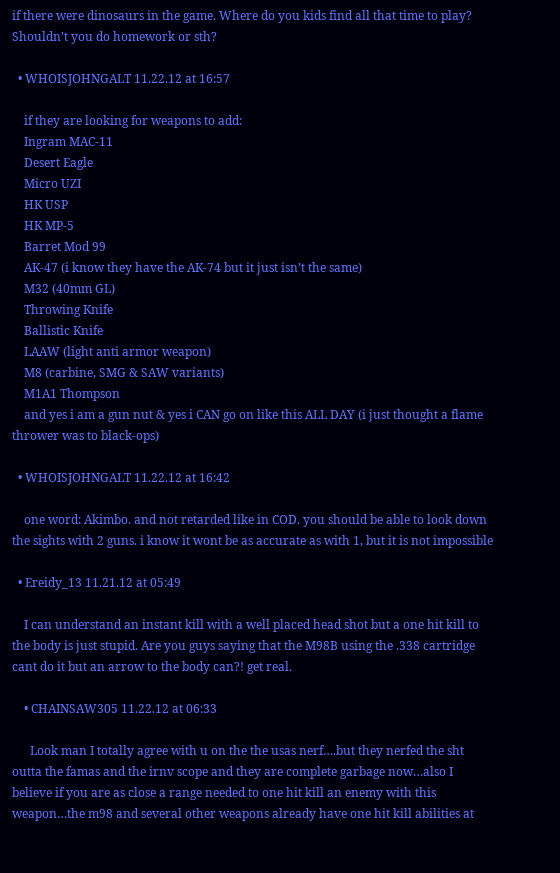if there were dinosaurs in the game. Where do you kids find all that time to play? Shouldn’t you do homework or sth?

  • WHOISJOHNGALT 11.22.12 at 16:57

    if they are looking for weapons to add:
    Ingram MAC-11
    Desert Eagle
    Micro UZI
    HK USP
    HK MP-5
    Barret Mod 99
    AK-47 (i know they have the AK-74 but it just isn’t the same)
    M32 (40mm GL)
    Throwing Knife
    Ballistic Knife
    LAAW (light anti armor weapon)
    M8 (carbine, SMG & SAW variants)
    M1A1 Thompson
    and yes i am a gun nut & yes i CAN go on like this ALL DAY (i just thought a flame thrower was to black-ops)

  • WHOISJOHNGALT 11.22.12 at 16:42

    one word: Akimbo. and not retarded like in COD. you should be able to look down the sights with 2 guns. i know it wont be as accurate as with 1, but it is not impossible

  • Ereidy_13 11.21.12 at 05:49

    I can understand an instant kill with a well placed head shot but a one hit kill to the body is just stupid. Are you guys saying that the M98B using the .338 cartridge cant do it but an arrow to the body can?! get real.

    • CHAINSAW305 11.22.12 at 06:33

      Look man I totally agree with u on the the usas nerf….but they nerfed the sht outta the famas and the irnv scope and they are complete garbage now…also I believe if you are as close a range needed to one hit kill an enemy with this weapon…the m98 and several other weapons already have one hit kill abilities at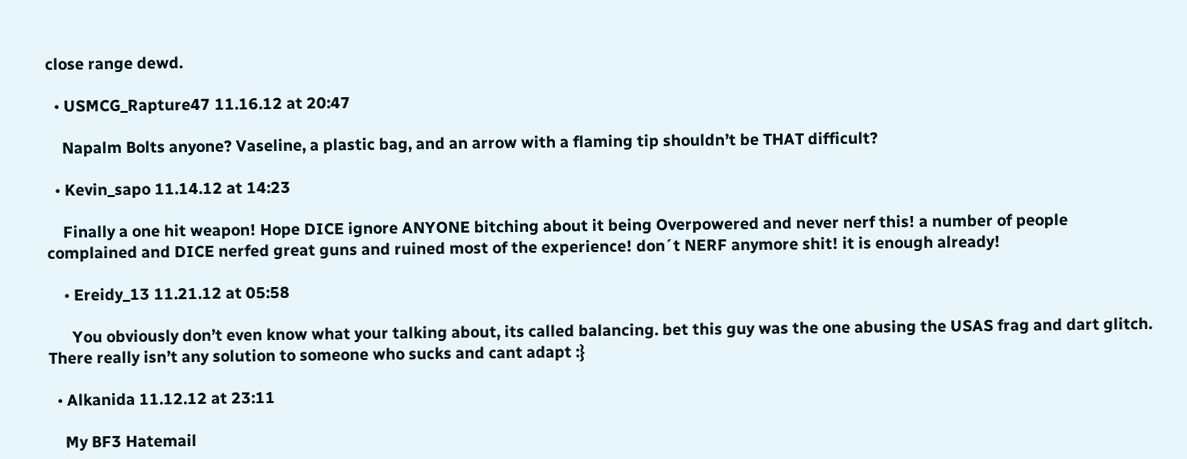close range dewd.

  • USMCG_Rapture47 11.16.12 at 20:47

    Napalm Bolts anyone? Vaseline, a plastic bag, and an arrow with a flaming tip shouldn’t be THAT difficult?

  • Kevin_sapo 11.14.12 at 14:23

    Finally a one hit weapon! Hope DICE ignore ANYONE bitching about it being Overpowered and never nerf this! a number of people complained and DICE nerfed great guns and ruined most of the experience! don´t NERF anymore shit! it is enough already!

    • Ereidy_13 11.21.12 at 05:58

      You obviously don’t even know what your talking about, its called balancing. bet this guy was the one abusing the USAS frag and dart glitch. There really isn’t any solution to someone who sucks and cant adapt :}

  • Alkanida 11.12.12 at 23:11

    My BF3 Hatemail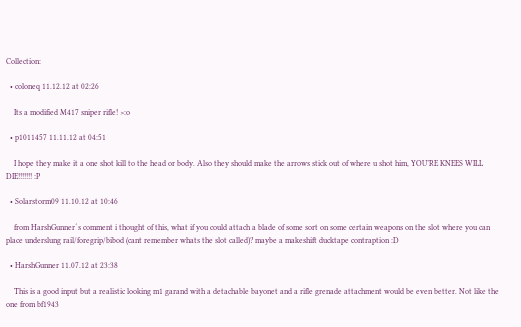Collection:

  • coloneq 11.12.12 at 02:26

    Its a modified M417 sniper rifle! >:o

  • p1011457 11.11.12 at 04:51

    I hope they make it a one shot kill to the head or body. Also they should make the arrows stick out of where u shot him, YOU’RE KNEES WILL DIE!!!!!!! :P

  • Solarstorm09 11.10.12 at 10:46

    from HarshGunner´s comment i thought of this, what if you could attach a blade of some sort on some certain weapons on the slot where you can place underslung rail/foregrip/bibod (cant remember whats the slot called)? maybe a makeshift ducktape contraption :D

  • HarshGunner 11.07.12 at 23:38

    This is a good input but a realistic looking m1 garand with a detachable bayonet and a rifle grenade attachment would be even better. Not like the one from bf1943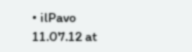• ilPavo 11.07.12 at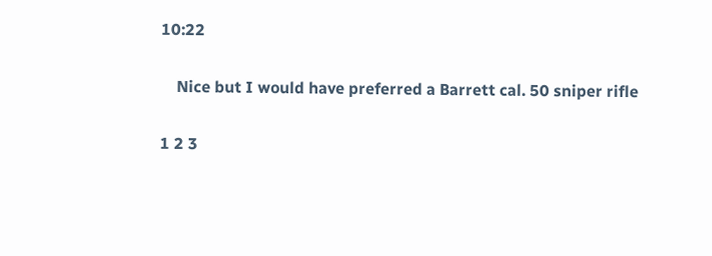10:22

    Nice but I would have preferred a Barrett cal. 50 sniper rifle

1 2 3